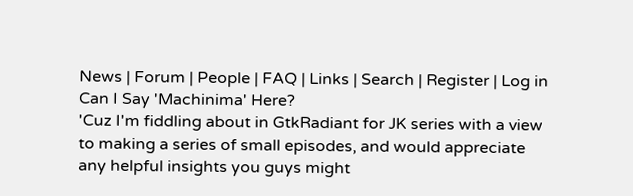News | Forum | People | FAQ | Links | Search | Register | Log in
Can I Say 'Machinima' Here?
'Cuz I'm fiddling about in GtkRadiant for JK series with a view to making a series of small episodes, and would appreciate any helpful insights you guys might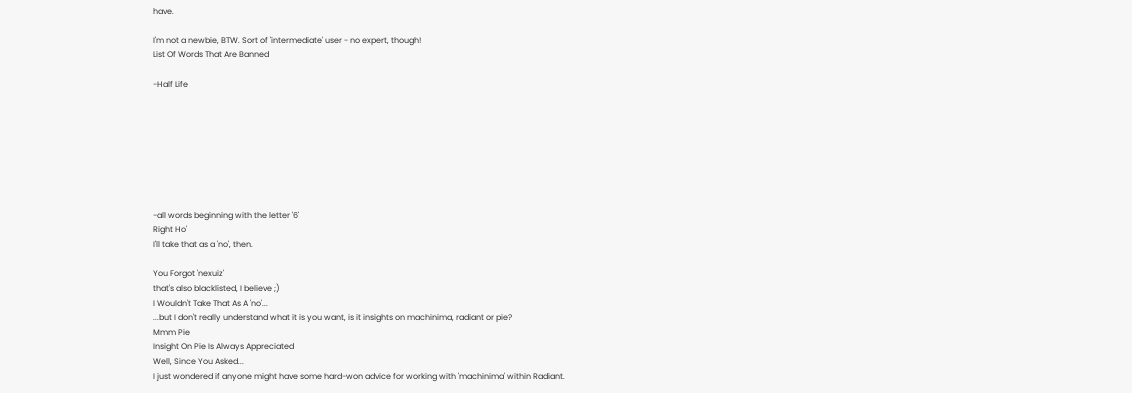have.

I'm not a newbie, BTW. Sort of 'intermediate' user - no expert, though!
List Of Words That Are Banned

-Half Life








-all words beginning with the letter '6'
Right Ho'
I'll take that as a 'no', then.

You Forgot 'nexuiz'
that's also blacklisted, I believe ;)
I Wouldn't Take That As A 'no'...
...but I don't really understand what it is you want, is it insights on machinima, radiant or pie?
Mmm Pie
Insight On Pie Is Always Appreciated
Well, Since You Asked...
I just wondered if anyone might have some hard-won advice for working with 'machinima' within Radiant.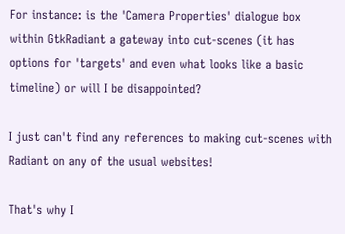For instance: is the 'Camera Properties' dialogue box within GtkRadiant a gateway into cut-scenes (it has options for 'targets' and even what looks like a basic timeline) or will I be disappointed?

I just can't find any references to making cut-scenes with Radiant on any of the usual websites!

That's why I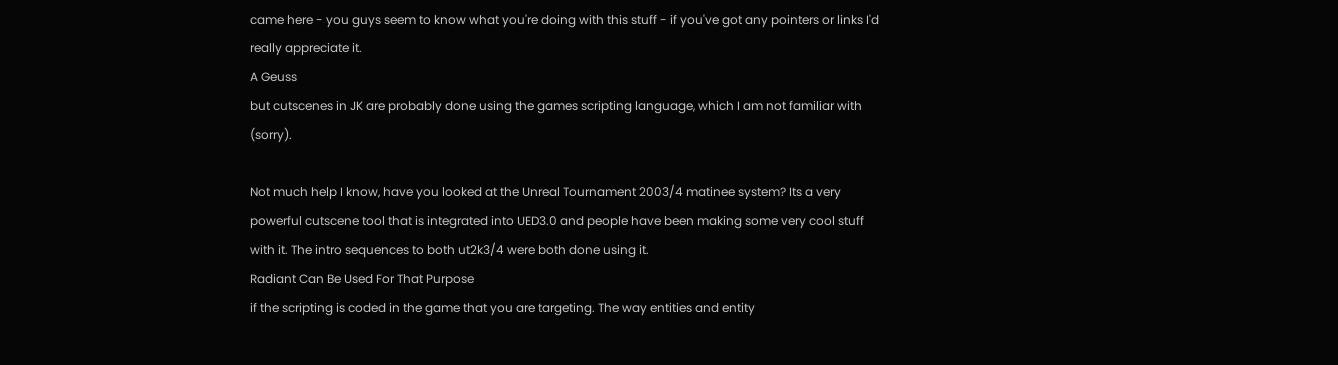came here - you guys seem to know what you're doing with this stuff - if you've got any pointers or links I'd really appreciate it.
A Geuss
but cutscenes in JK are probably done using the games scripting language, which I am not familiar with (sorry).

Not much help I know, have you looked at the Unreal Tournament 2003/4 matinee system? Its a very powerful cutscene tool that is integrated into UED3.0 and people have been making some very cool stuff with it. The intro sequences to both ut2k3/4 were both done using it.
Radiant Can Be Used For That Purpose
if the scripting is coded in the game that you are targeting. The way entities and entity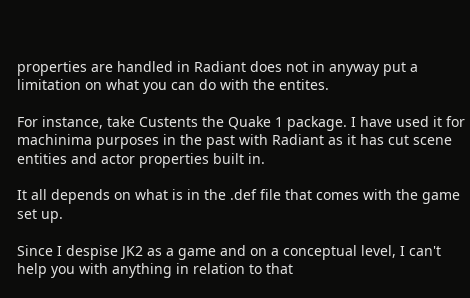properties are handled in Radiant does not in anyway put a limitation on what you can do with the entites.

For instance, take Custents the Quake 1 package. I have used it for machinima purposes in the past with Radiant as it has cut scene entities and actor properties built in.

It all depends on what is in the .def file that comes with the game set up.

Since I despise JK2 as a game and on a conceptual level, I can't help you with anything in relation to that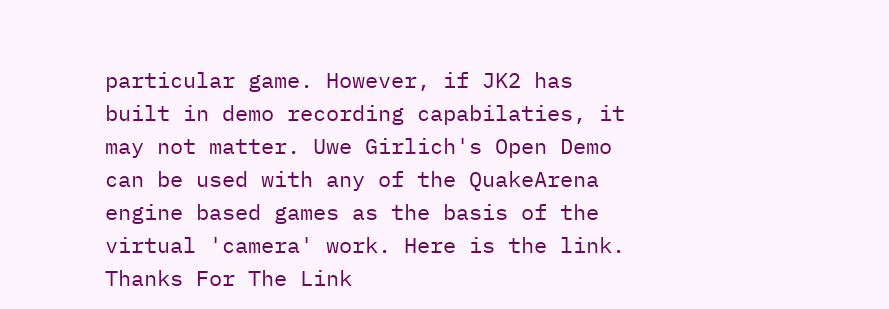particular game. However, if JK2 has built in demo recording capabilaties, it may not matter. Uwe Girlich's Open Demo can be used with any of the QuakeArena engine based games as the basis of the virtual 'camera' work. Here is the link.
Thanks For The Link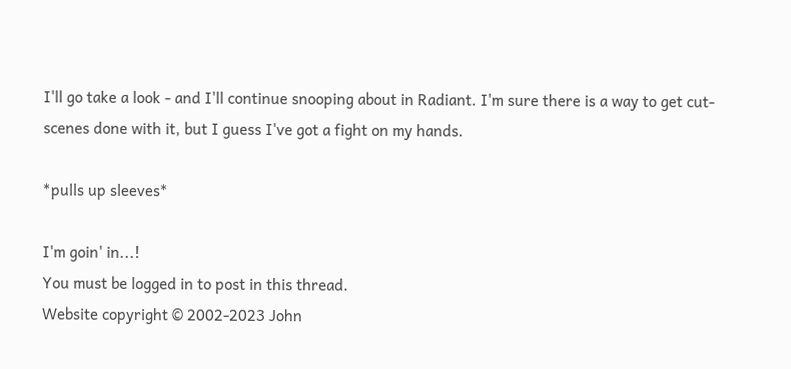I'll go take a look - and I'll continue snooping about in Radiant. I'm sure there is a way to get cut-scenes done with it, but I guess I've got a fight on my hands.

*pulls up sleeves*

I'm goin' in...!
You must be logged in to post in this thread.
Website copyright © 2002-2023 John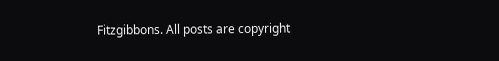Fitzgibbons. All posts are copyright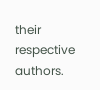their respective authors.